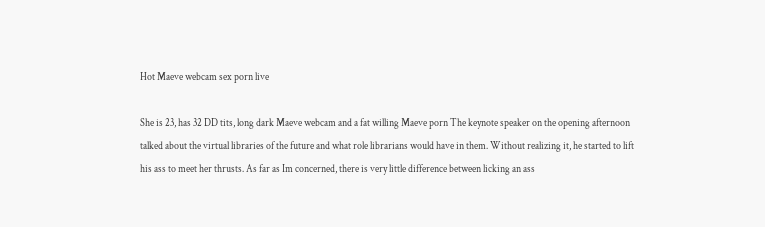Hot Maeve webcam sex porn live

She is 23, has 32 DD tits, long dark Maeve webcam and a fat willing Maeve porn The keynote speaker on the opening afternoon talked about the virtual libraries of the future and what role librarians would have in them. Without realizing it, he started to lift his ass to meet her thrusts. As far as Im concerned, there is very little difference between licking an ass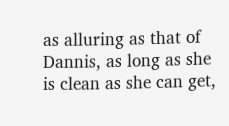as alluring as that of Dannis, as long as she is clean as she can get,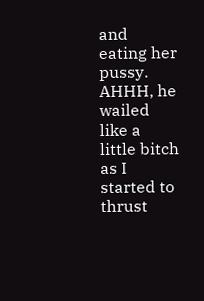and eating her pussy. AHHH, he wailed like a little bitch as I started to thrust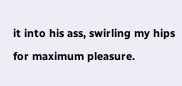it into his ass, swirling my hips for maximum pleasure.